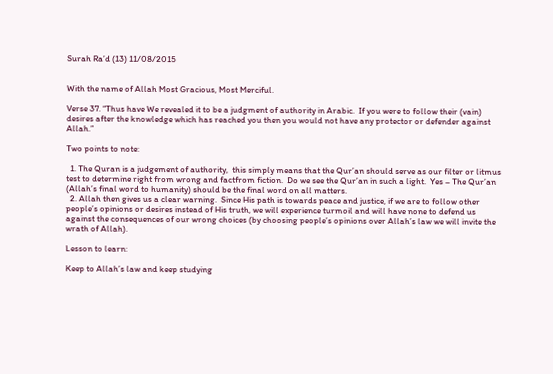Surah Ra’d (13) 11/08/2015


With the name of Allah Most Gracious, Most Merciful.

Verse 37. “Thus have We revealed it to be a judgment of authority in Arabic.  If you were to follow their (vain) desires after the knowledge which has reached you then you would not have any protector or defender against Allah.”

Two points to note:

  1. The Quran is a judgement of authority,  this simply means that the Qur’an should serve as our filter or litmus test to determine right from wrong and factfrom fiction.  Do we see the Qur’an in such a light.  Yes – The Qur’an (Allah’s final word to humanity) should be the final word on all matters.
  2. Allah then gives us a clear warning.  Since His path is towards peace and justice, if we are to follow other people’s opinions or desires instead of His truth, we will experience turmoil and will have none to defend us against the consequences of our wrong choices (by choosing people’s opinions over Allah’s law we will invite the wrath of Allah).

Lesson to learn:

Keep to Allah’s law and keep studying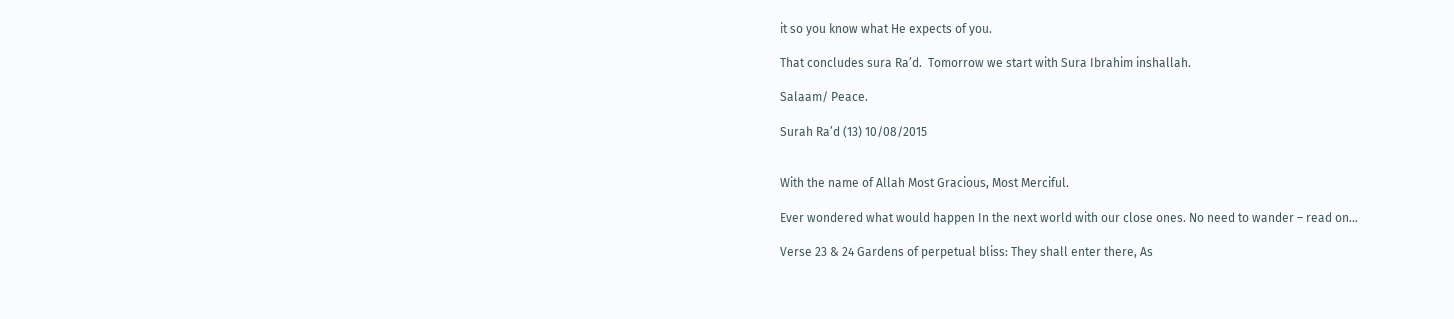it so you know what He expects of you.

That concludes sura Ra’d.  Tomorrow we start with Sura Ibrahim inshallah.

Salaam/ Peace.

Surah Ra’d (13) 10/08/2015


With the name of Allah Most Gracious, Most Merciful.

Ever wondered what would happen In the next world with our close ones. No need to wander – read on…

Verse 23 & 24 Gardens of perpetual bliss: They shall enter there, As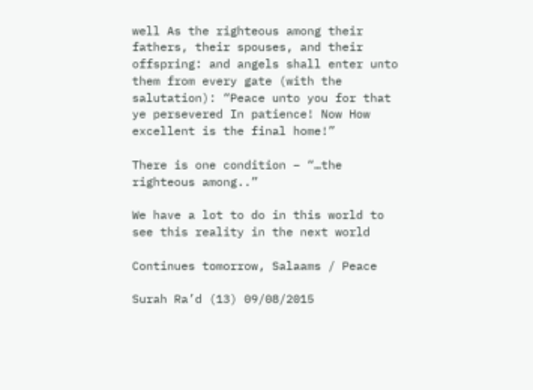well As the righteous among their fathers, their spouses, and their offspring: and angels shall enter unto them from every gate (with the salutation): “Peace unto you for that ye persevered In patience! Now How excellent is the final home!”

There is one condition – “…the righteous among..”

We have a lot to do in this world to see this reality in the next world

Continues tomorrow, Salaams / Peace

Surah Ra’d (13) 09/08/2015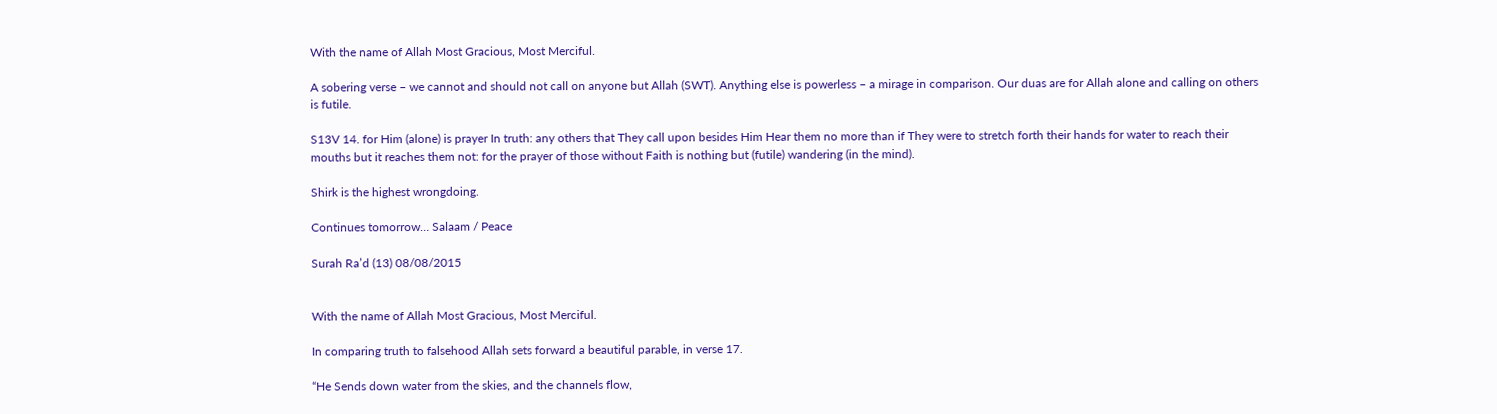With the name of Allah Most Gracious, Most Merciful.

A sobering verse – we cannot and should not call on anyone but Allah (SWT). Anything else is powerless – a mirage in comparison. Our duas are for Allah alone and calling on others is futile.

S13V 14. for Him (alone) is prayer In truth: any others that They call upon besides Him Hear them no more than if They were to stretch forth their hands for water to reach their mouths but it reaches them not: for the prayer of those without Faith is nothing but (futile) wandering (in the mind).

Shirk is the highest wrongdoing.

Continues tomorrow… Salaam / Peace

Surah Ra’d (13) 08/08/2015


With the name of Allah Most Gracious, Most Merciful.

In comparing truth to falsehood Allah sets forward a beautiful parable, in verse 17.

“He Sends down water from the skies, and the channels flow,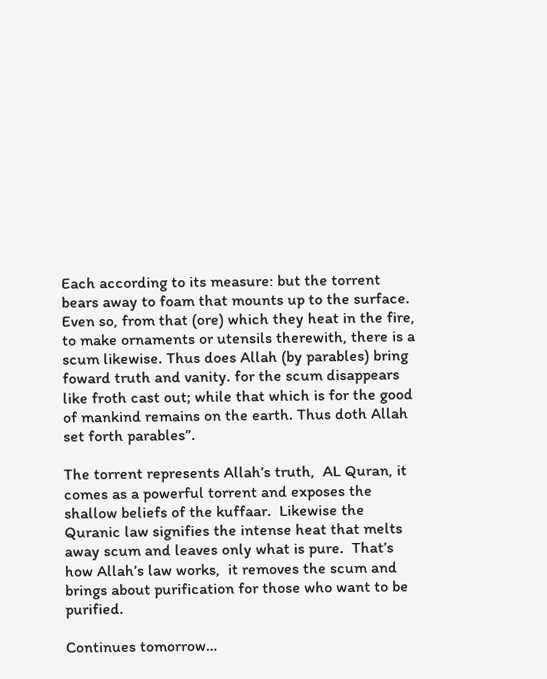Each according to its measure: but the torrent bears away to foam that mounts up to the surface. Even so, from that (ore) which they heat in the fire, to make ornaments or utensils therewith, there is a scum likewise. Thus does Allah (by parables) bring foward truth and vanity. for the scum disappears like froth cast out; while that which is for the good of mankind remains on the earth. Thus doth Allah set forth parables”.

The torrent represents Allah’s truth,  AL Quran, it comes as a powerful torrent and exposes the shallow beliefs of the kuffaar.  Likewise the Quranic law signifies the intense heat that melts away scum and leaves only what is pure.  That’s how Allah’s law works,  it removes the scum and brings about purification for those who want to be purified.

Continues tomorrow…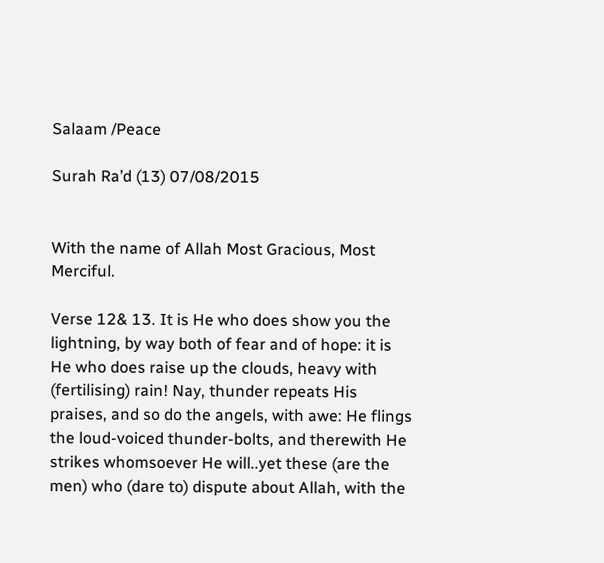Salaam /Peace

Surah Ra’d (13) 07/08/2015


With the name of Allah Most Gracious, Most Merciful.

Verse 12& 13. It is He who does show you the lightning, by way both of fear and of hope: it is He who does raise up the clouds, heavy with (fertilising) rain! Nay, thunder repeats His praises, and so do the angels, with awe: He flings the loud-voiced thunder-bolts, and therewith He strikes whomsoever He will..yet these (are the men) who (dare to) dispute about Allah, with the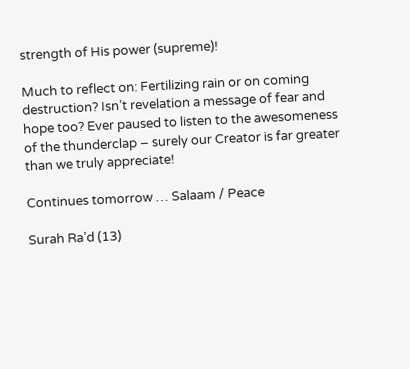strength of His power (supreme)!

Much to reflect on: Fertilizing rain or on coming destruction? Isn’t revelation a message of fear and hope too? Ever paused to listen to the awesomeness of the thunderclap – surely our Creator is far greater than we truly appreciate!

Continues tomorrow … Salaam / Peace

Surah Ra’d (13)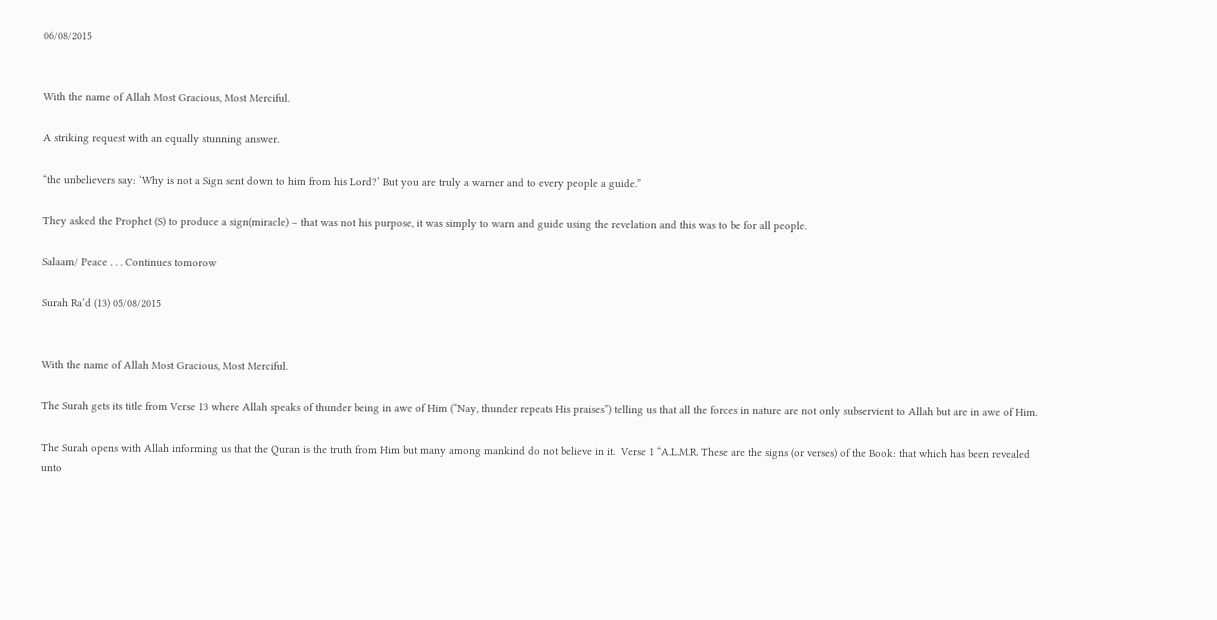06/08/2015


With the name of Allah Most Gracious, Most Merciful.

A striking request with an equally stunning answer.

“the unbelievers say: ‘Why is not a Sign sent down to him from his Lord?’ But you are truly a warner and to every people a guide.”

They asked the Prophet (S) to produce a sign(miracle) – that was not his purpose, it was simply to warn and guide using the revelation and this was to be for all people.

Salaam/ Peace . . . Continues tomorow

Surah Ra’d (13) 05/08/2015


With the name of Allah Most Gracious, Most Merciful.

The Surah gets its title from Verse 13 where Allah speaks of thunder being in awe of Him (“Nay, thunder repeats His praises”) telling us that all the forces in nature are not only subservient to Allah but are in awe of Him.

The Surah opens with Allah informing us that the Quran is the truth from Him but many among mankind do not believe in it.  Verse 1 “A.L.M.R. These are the signs (or verses) of the Book: that which has been revealed unto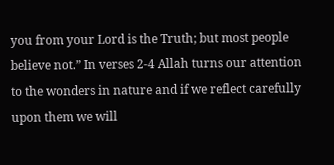you from your Lord is the Truth; but most people believe not.” In verses 2-4 Allah turns our attention to the wonders in nature and if we reflect carefully upon them we will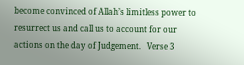become convinced of Allah’s limitless power to resurrect us and call us to account for our actions on the day of Judgement.   Verse 3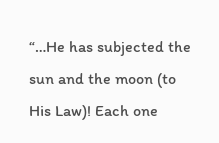“…He has subjected the sun and the moon (to His Law)! Each one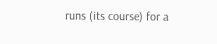runs (its course) for a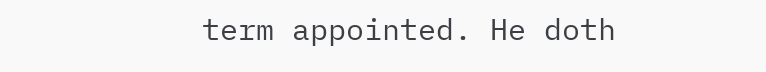term appointed. He doth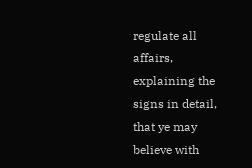regulate all affairs, explaining the signs in detail, that ye may believe with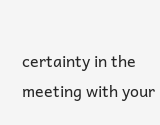certainty in the meeting with your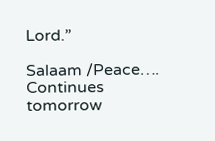Lord.”

Salaam /Peace…. Continues tomorrow